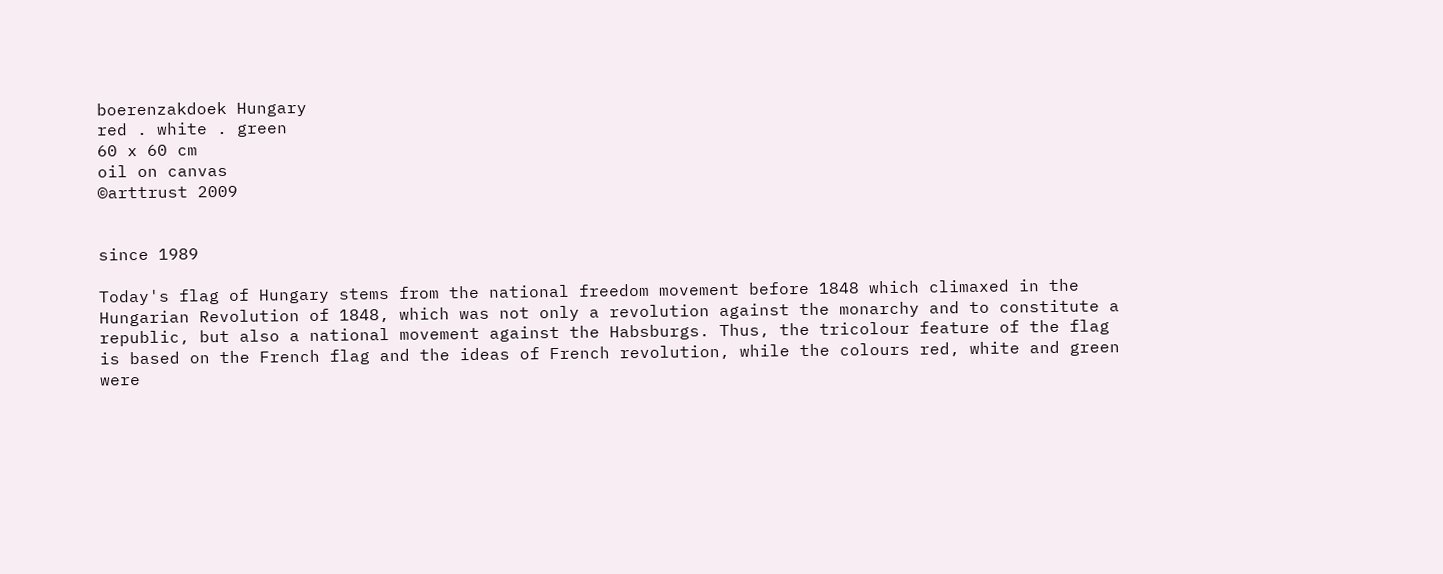boerenzakdoek Hungary
red . white . green
60 x 60 cm
oil on canvas
©arttrust 2009


since 1989

Today's flag of Hungary stems from the national freedom movement before 1848 which climaxed in the Hungarian Revolution of 1848, which was not only a revolution against the monarchy and to constitute a republic, but also a national movement against the Habsburgs. Thus, the tricolour feature of the flag is based on the French flag and the ideas of French revolution, while the colours red, white and green were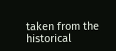taken from the historical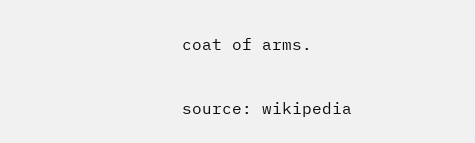coat of arms.

source: wikipedia